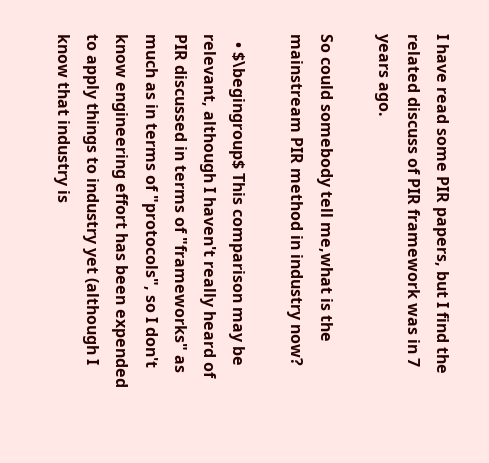I have read some PIR papers, but I find the related discuss of PIR framework was in 7 years ago.

So could somebody tell me,what is the mainstream PIR method in industry now?

  • $\begingroup$ This comparison may be relevant, although I haven't really heard of PIR discussed in terms of "frameworks" as much as in terms of "protocols", so I don't know engineering effort has been expended to apply things to industry yet (although I know that industry is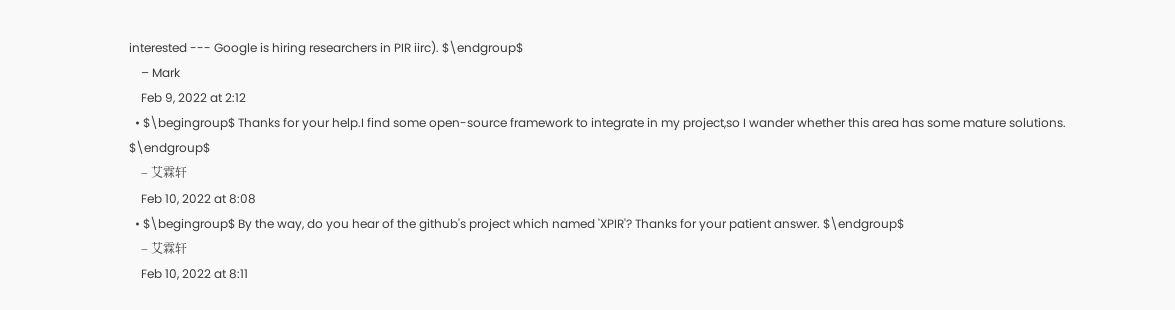interested --- Google is hiring researchers in PIR iirc). $\endgroup$
    – Mark
    Feb 9, 2022 at 2:12
  • $\begingroup$ Thanks for your help.I find some open-source framework to integrate in my project,so I wander whether this area has some mature solutions. $\endgroup$
    – 艾霖轩
    Feb 10, 2022 at 8:08
  • $\begingroup$ By the way, do you hear of the github's project which named 'XPIR'? Thanks for your patient answer. $\endgroup$
    – 艾霖轩
    Feb 10, 2022 at 8:11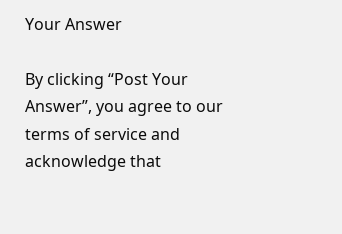Your Answer

By clicking “Post Your Answer”, you agree to our terms of service and acknowledge that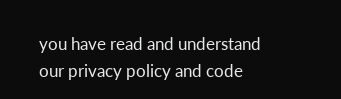you have read and understand our privacy policy and code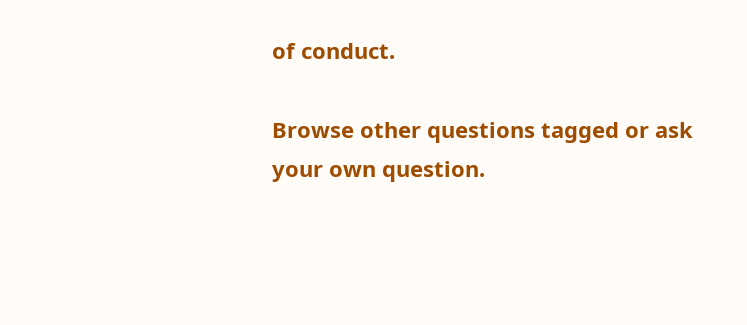of conduct.

Browse other questions tagged or ask your own question.